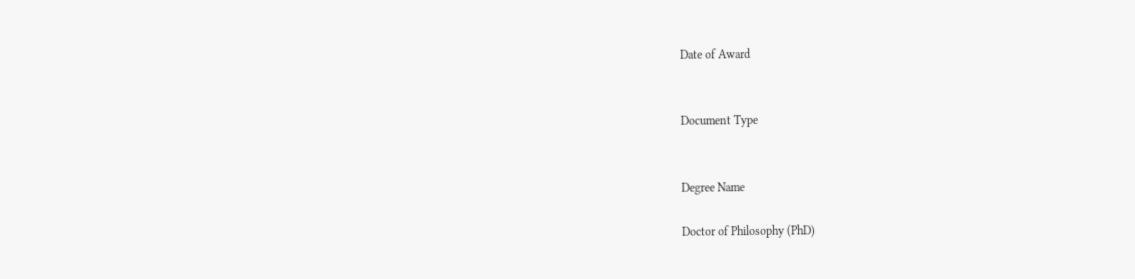Date of Award


Document Type


Degree Name

Doctor of Philosophy (PhD)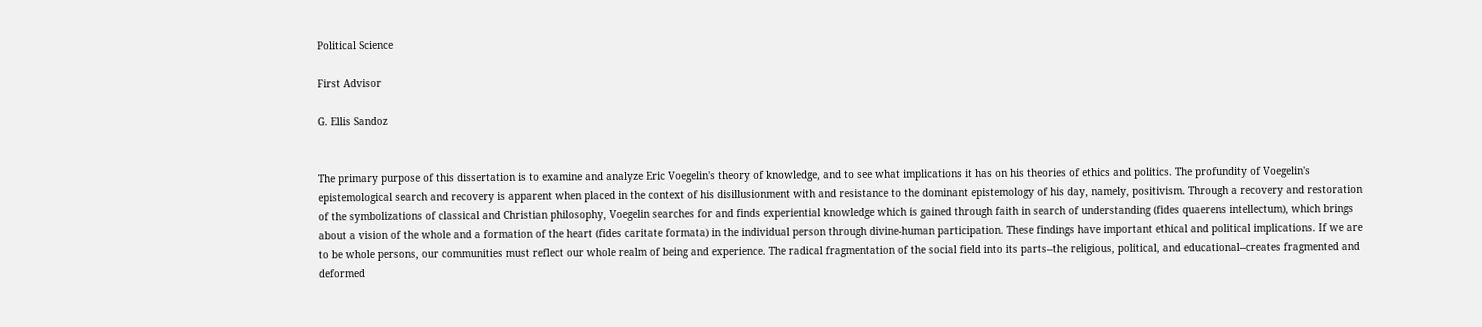Political Science

First Advisor

G. Ellis Sandoz


The primary purpose of this dissertation is to examine and analyze Eric Voegelin's theory of knowledge, and to see what implications it has on his theories of ethics and politics. The profundity of Voegelin's epistemological search and recovery is apparent when placed in the context of his disillusionment with and resistance to the dominant epistemology of his day, namely, positivism. Through a recovery and restoration of the symbolizations of classical and Christian philosophy, Voegelin searches for and finds experiential knowledge which is gained through faith in search of understanding (fides quaerens intellectum), which brings about a vision of the whole and a formation of the heart (fides caritate formata) in the individual person through divine-human participation. These findings have important ethical and political implications. If we are to be whole persons, our communities must reflect our whole realm of being and experience. The radical fragmentation of the social field into its parts--the religious, political, and educational--creates fragmented and deformed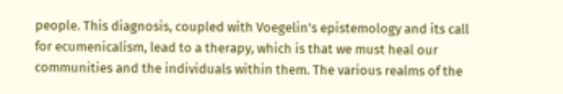people. This diagnosis, coupled with Voegelin's epistemology and its call for ecumenicalism, lead to a therapy, which is that we must heal our communities and the individuals within them. The various realms of the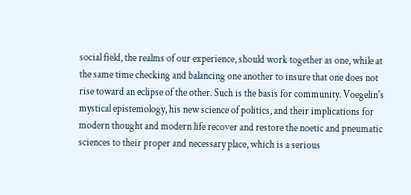social field, the realms of our experience, should work together as one, while at the same time checking and balancing one another to insure that one does not rise toward an eclipse of the other. Such is the basis for community. Voegelin's mystical epistemology, his new science of politics, and their implications for modern thought and modern life recover and restore the noetic and pneumatic sciences to their proper and necessary place, which is a serious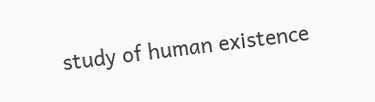study of human existence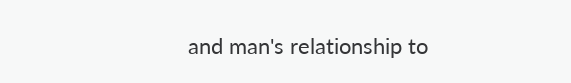and man's relationship to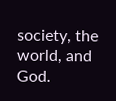society, the world, and God.